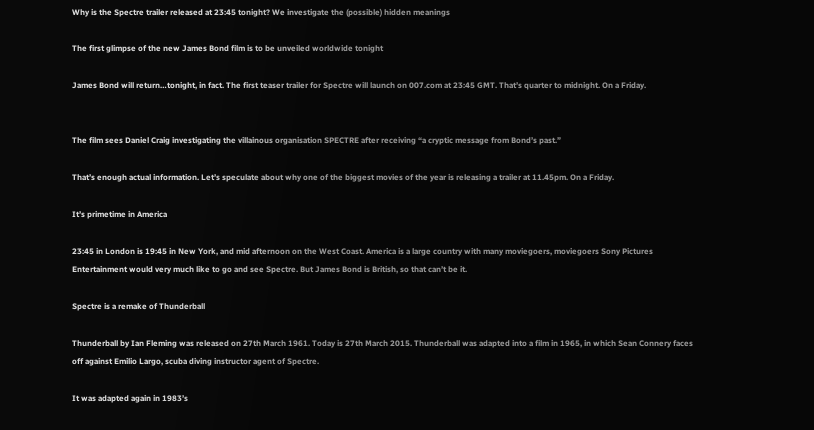Why is the Spectre trailer released at 23:45 tonight? We investigate the (possible) hidden meanings

The first glimpse of the new James Bond film is to be unveiled worldwide tonight

James Bond will return…tonight, in fact. The first teaser trailer for Spectre will launch on 007.com at 23:45 GMT. That’s quarter to midnight. On a Friday.


The film sees Daniel Craig investigating the villainous organisation SPECTRE after receiving “a cryptic message from Bond’s past.”

That’s enough actual information. Let’s speculate about why one of the biggest movies of the year is releasing a trailer at 11.45pm. On a Friday.

It’s primetime in America

23:45 in London is 19:45 in New York, and mid afternoon on the West Coast. America is a large country with many moviegoers, moviegoers Sony Pictures Entertainment would very much like to go and see Spectre. But James Bond is British, so that can’t be it.

Spectre is a remake of Thunderball

Thunderball by Ian Fleming was released on 27th March 1961. Today is 27th March 2015. Thunderball was adapted into a film in 1965, in which Sean Connery faces off against Emilio Largo, scuba diving instructor agent of Spectre.

It was adapted again in 1983’s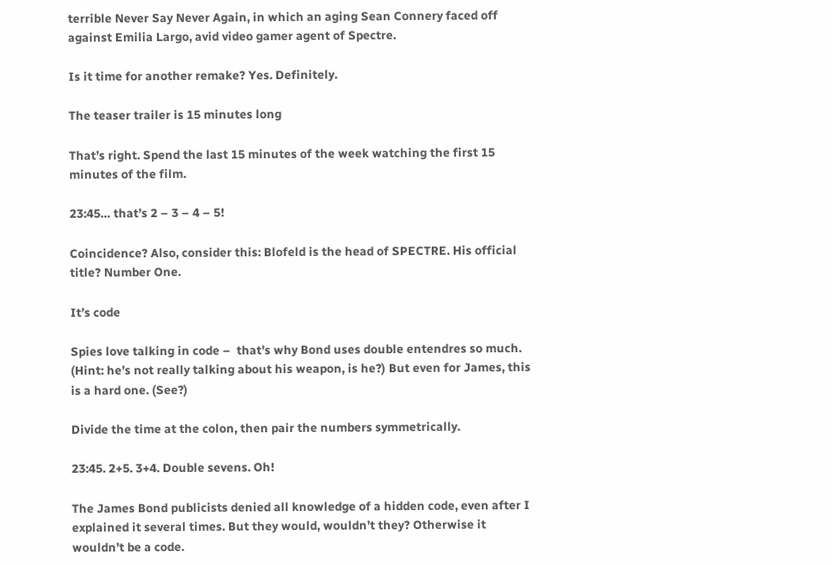terrible Never Say Never Again, in which an aging Sean Connery faced off against Emilia Largo, avid video gamer agent of Spectre.

Is it time for another remake? Yes. Definitely.

The teaser trailer is 15 minutes long

That’s right. Spend the last 15 minutes of the week watching the first 15 minutes of the film.

23:45… that’s 2 – 3 – 4 – 5!

Coincidence? Also, consider this: Blofeld is the head of SPECTRE. His official title? Number One.

It’s code

Spies love talking in code –  that’s why Bond uses double entendres so much. (Hint: he’s not really talking about his weapon, is he?) But even for James, this is a hard one. (See?)

Divide the time at the colon, then pair the numbers symmetrically.

23:45. 2+5. 3+4. Double sevens. Oh!

The James Bond publicists denied all knowledge of a hidden code, even after I explained it several times. But they would, wouldn’t they? Otherwise it wouldn’t be a code.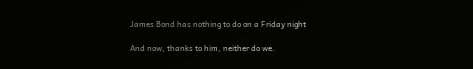James Bond has nothing to do on a Friday night

And now, thanks to him, neither do we.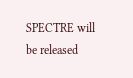SPECTRE will be released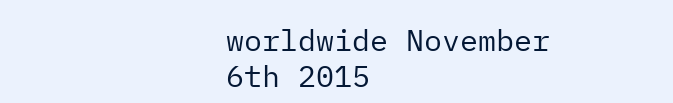worldwide November 6th 2015